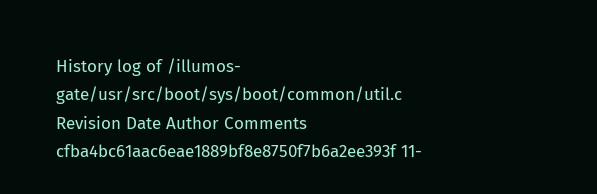History log of /illumos-gate/usr/src/boot/sys/boot/common/util.c
Revision Date Author Comments
cfba4bc61aac6eae1889bf8e8750f7b6a2ee393f 11-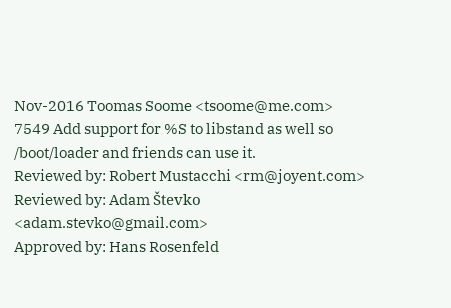Nov-2016 Toomas Soome <tsoome@me.com> 7549 Add support for %S to libstand as well so /boot/loader and friends can use it.
Reviewed by: Robert Mustacchi <rm@joyent.com>
Reviewed by: Adam Števko <adam.stevko@gmail.com>
Approved by: Hans Rosenfeld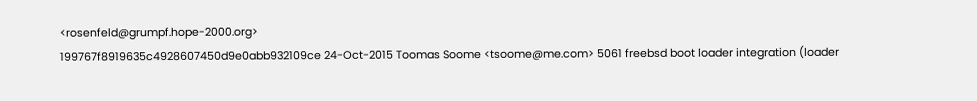<rosenfeld@grumpf.hope-2000.org>
199767f8919635c4928607450d9e0abb932109ce 24-Oct-2015 Toomas Soome <tsoome@me.com> 5061 freebsd boot loader integration (loader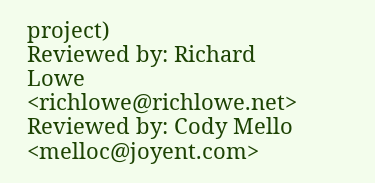project)
Reviewed by: Richard Lowe <richlowe@richlowe.net>
Reviewed by: Cody Mello <melloc@joyent.com>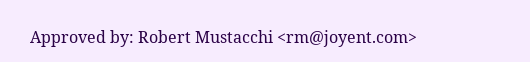Approved by: Robert Mustacchi <rm@joyent.com>